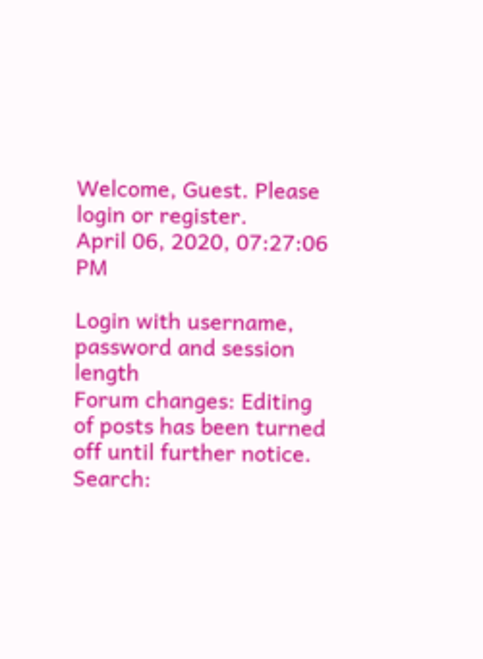Welcome, Guest. Please login or register.
April 06, 2020, 07:27:06 PM

Login with username, password and session length
Forum changes: Editing of posts has been turned off until further notice.
Search: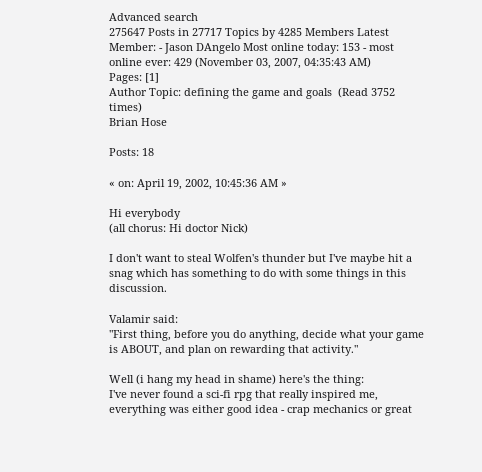Advanced search
275647 Posts in 27717 Topics by 4285 Members Latest Member: - Jason DAngelo Most online today: 153 - most online ever: 429 (November 03, 2007, 04:35:43 AM)
Pages: [1]
Author Topic: defining the game and goals  (Read 3752 times)
Brian Hose

Posts: 18

« on: April 19, 2002, 10:45:36 AM »

Hi everybody
(all chorus: Hi doctor Nick)

I don't want to steal Wolfen's thunder but I've maybe hit a snag which has something to do with some things in this discussion.

Valamir said:
"First thing, before you do anything, decide what your game is ABOUT, and plan on rewarding that activity."

Well (i hang my head in shame) here's the thing:
I've never found a sci-fi rpg that really inspired me, everything was either good idea - crap mechanics or great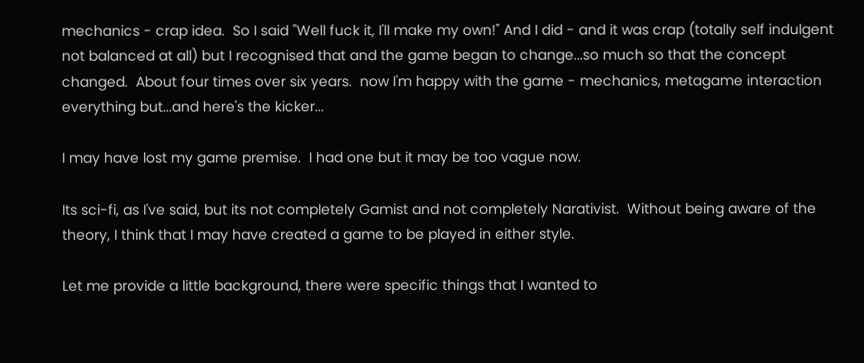mechanics - crap idea.  So I said "Well fuck it, I'll make my own!" And I did - and it was crap (totally self indulgent not balanced at all) but I recognised that and the game began to change...so much so that the concept changed.  About four times over six years.  now I'm happy with the game - mechanics, metagame interaction everything but...and here's the kicker...

I may have lost my game premise.  I had one but it may be too vague now.

Its sci-fi, as I've said, but its not completely Gamist and not completely Narativist.  Without being aware of the theory, I think that I may have created a game to be played in either style.

Let me provide a little background, there were specific things that I wanted to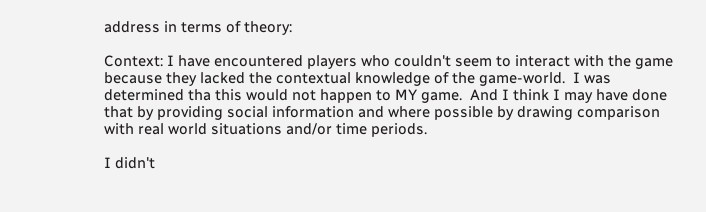address in terms of theory:

Context: I have encountered players who couldn't seem to interact with the game because they lacked the contextual knowledge of the game-world.  I was determined tha this would not happen to MY game.  And I think I may have done that by providing social information and where possible by drawing comparison with real world situations and/or time periods.

I didn't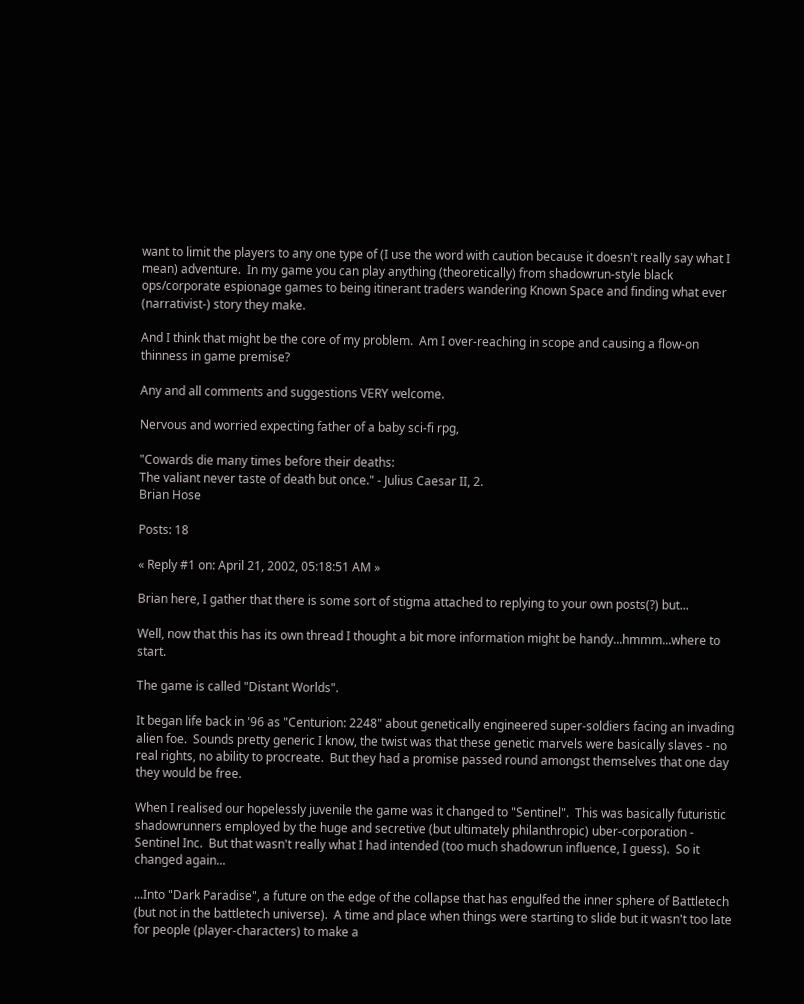want to limit the players to any one type of (I use the word with caution because it doesn't really say what I mean) adventure.  In my game you can play anything (theoretically) from shadowrun-style black ops/corporate espionage games to being itinerant traders wandering Known Space and finding what ever (narrativist-) story they make.

And I think that might be the core of my problem.  Am I over-reaching in scope and causing a flow-on thinness in game premise?

Any and all comments and suggestions VERY welcome.

Nervous and worried expecting father of a baby sci-fi rpg,

"Cowards die many times before their deaths:
The valiant never taste of death but once." - Julius Caesar II, 2.
Brian Hose

Posts: 18

« Reply #1 on: April 21, 2002, 05:18:51 AM »

Brian here, I gather that there is some sort of stigma attached to replying to your own posts(?) but...

Well, now that this has its own thread I thought a bit more information might be handy...hmmm...where to start.

The game is called "Distant Worlds".

It began life back in '96 as "Centurion: 2248" about genetically engineered super-soldiers facing an invading alien foe.  Sounds pretty generic I know, the twist was that these genetic marvels were basically slaves - no real rights, no ability to procreate.  But they had a promise passed round amongst themselves that one day they would be free.

When I realised our hopelessly juvenile the game was it changed to "Sentinel".  This was basically futuristic shadowrunners employed by the huge and secretive (but ultimately philanthropic) uber-corporation -  Sentinel Inc.  But that wasn't really what I had intended (too much shadowrun influence, I guess).  So it changed again...

...Into "Dark Paradise", a future on the edge of the collapse that has engulfed the inner sphere of Battletech (but not in the battletech universe).  A time and place when things were starting to slide but it wasn't too late for people (player-characters) to make a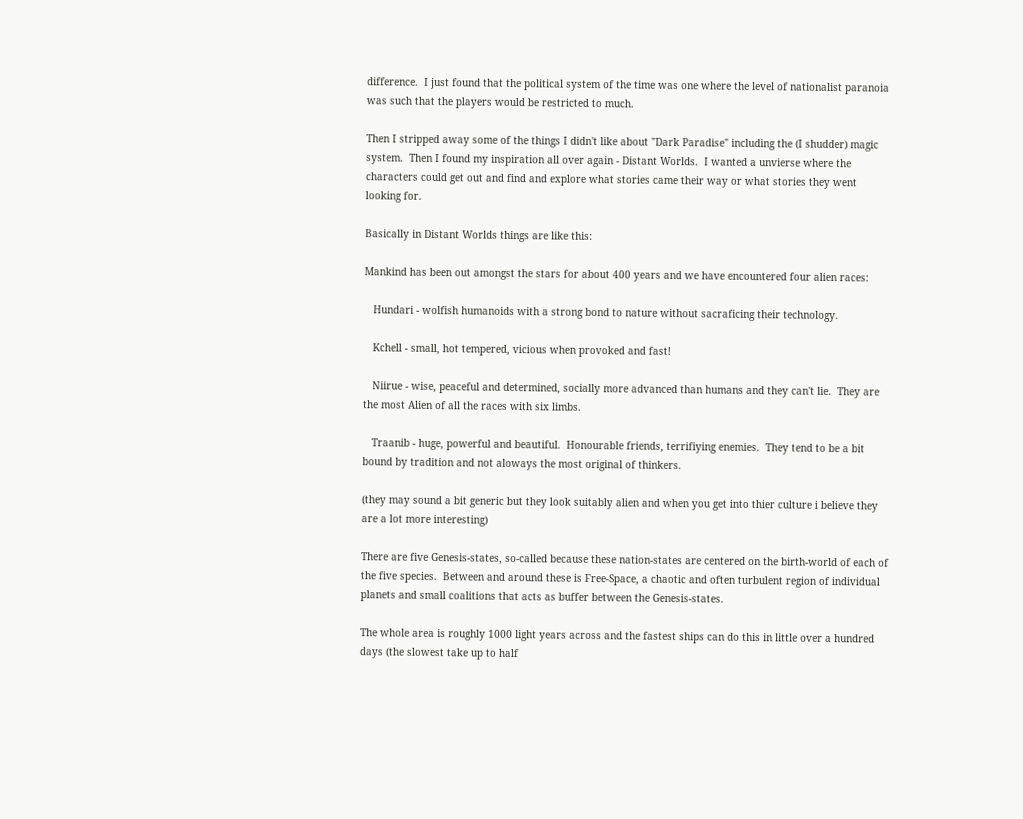difference.  I just found that the political system of the time was one where the level of nationalist paranoia was such that the players would be restricted to much.

Then I stripped away some of the things I didn't like about "Dark Paradise" including the (I shudder) magic system.  Then I found my inspiration all over again - Distant Worlds.  I wanted a unvierse where the characters could get out and find and explore what stories came their way or what stories they went looking for.

Basically in Distant Worlds things are like this:

Mankind has been out amongst the stars for about 400 years and we have encountered four alien races:

   Hundari - wolfish humanoids with a strong bond to nature without sacraficing their technology.

   Kchell - small, hot tempered, vicious when provoked and fast!

   Niirue - wise, peaceful and determined, socially more advanced than humans and they can't lie.  They are the most Alien of all the races with six limbs.

   Traanib - huge, powerful and beautiful.  Honourable friends, terrifiying enemies.  They tend to be a bit bound by tradition and not aloways the most original of thinkers.

(they may sound a bit generic but they look suitably alien and when you get into thier culture i believe they are a lot more interesting)

There are five Genesis-states, so-called because these nation-states are centered on the birth-world of each of the five species.  Between and around these is Free-Space, a chaotic and often turbulent region of individual planets and small coalitions that acts as buffer between the Genesis-states.

The whole area is roughly 1000 light years across and the fastest ships can do this in little over a hundred days (the slowest take up to half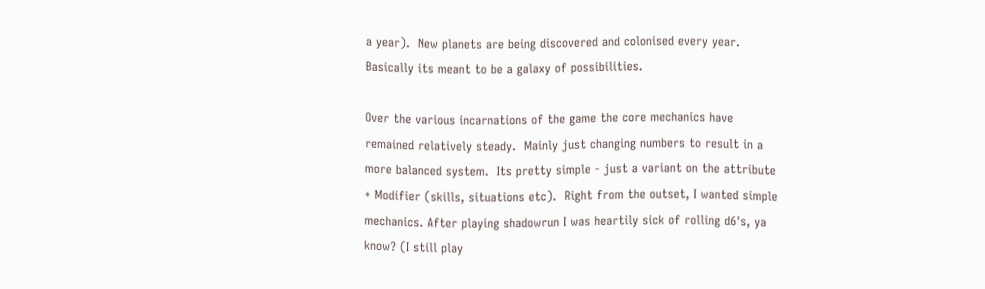a year).  New planets are being discovered and colonised every year.  Basically its meant to be a galaxy of possibilities.

Over the various incarnations of the game the core mechanics have remained relatively steady.  Mainly just changing numbers to result in a more balanced system.  Its pretty simple - just a variant on the attribute + Modifier (skills, situations etc).  Right from the outset, I wanted simple mechanics. After playing shadowrun I was heartily sick of rolling d6's, ya know? (I still play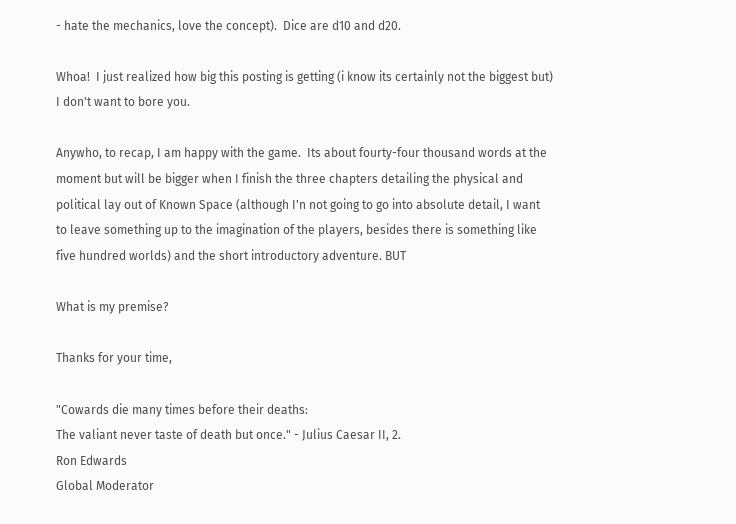- hate the mechanics, love the concept).  Dice are d10 and d20.

Whoa!  I just realized how big this posting is getting (i know its certainly not the biggest but) I don't want to bore you.

Anywho, to recap, I am happy with the game.  Its about fourty-four thousand words at the moment but will be bigger when I finish the three chapters detailing the physical and political lay out of Known Space (although I'n not going to go into absolute detail, I want to leave something up to the imagination of the players, besides there is something like five hundred worlds) and the short introductory adventure. BUT

What is my premise?

Thanks for your time,

"Cowards die many times before their deaths:
The valiant never taste of death but once." - Julius Caesar II, 2.
Ron Edwards
Global Moderator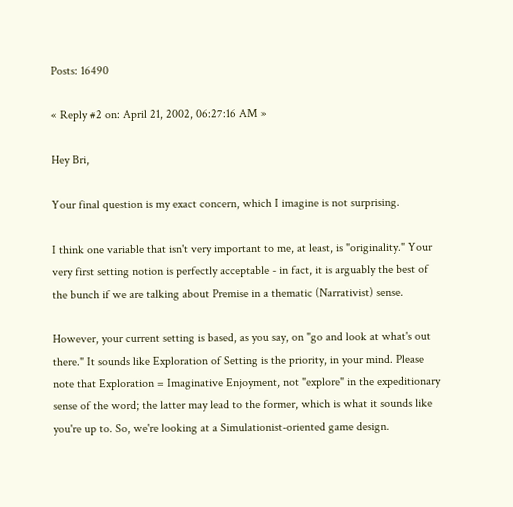Posts: 16490

« Reply #2 on: April 21, 2002, 06:27:16 AM »

Hey Bri,

Your final question is my exact concern, which I imagine is not surprising.

I think one variable that isn't very important to me, at least, is "originality." Your very first setting notion is perfectly acceptable - in fact, it is arguably the best of the bunch if we are talking about Premise in a thematic (Narrativist) sense.

However, your current setting is based, as you say, on "go and look at what's out there." It sounds like Exploration of Setting is the priority, in your mind. Please note that Exploration = Imaginative Enjoyment, not "explore" in the expeditionary sense of the word; the latter may lead to the former, which is what it sounds like you're up to. So, we're looking at a Simulationist-oriented game design.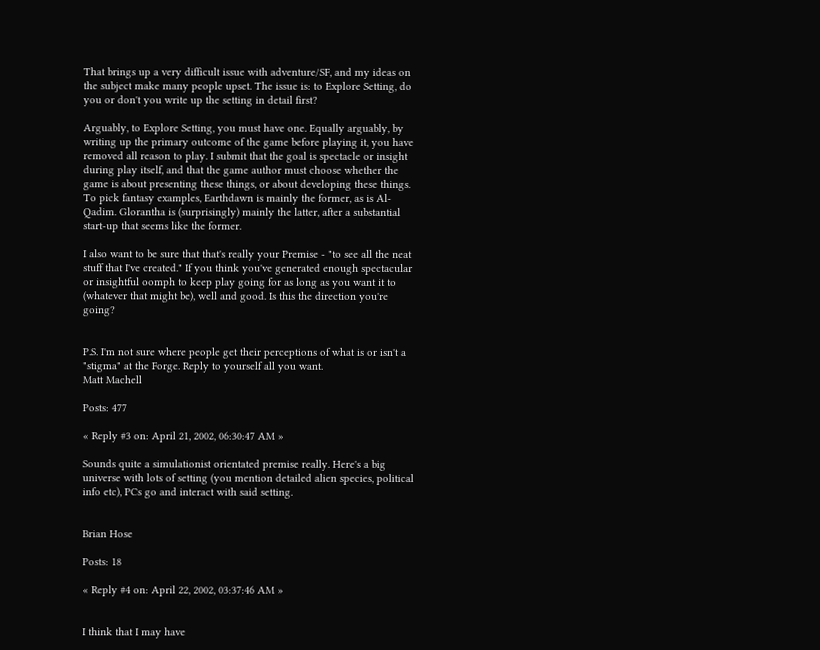That brings up a very difficult issue with adventure/SF, and my ideas on the subject make many people upset. The issue is: to Explore Setting, do you or don't you write up the setting in detail first?

Arguably, to Explore Setting, you must have one. Equally arguably, by writing up the primary outcome of the game before playing it, you have removed all reason to play. I submit that the goal is spectacle or insight during play itself, and that the game author must choose whether the game is about presenting these things, or about developing these things. To pick fantasy examples, Earthdawn is mainly the former, as is Al-Qadim. Glorantha is (surprisingly) mainly the latter, after a substantial start-up that seems like the former.

I also want to be sure that that's really your Premise - "to see all the neat stuff that I've created." If you think you've generated enough spectacular or insightful oomph to keep play going for as long as you want it to (whatever that might be), well and good. Is this the direction you're going?


P.S. I'm not sure where people get their perceptions of what is or isn't a "stigma" at the Forge. Reply to yourself all you want.
Matt Machell

Posts: 477

« Reply #3 on: April 21, 2002, 06:30:47 AM »

Sounds quite a simulationist orientated premise really. Here's a big universe with lots of setting (you mention detailed alien species, political info etc), PCs go and interact with said setting.


Brian Hose

Posts: 18

« Reply #4 on: April 22, 2002, 03:37:46 AM »


I think that I may have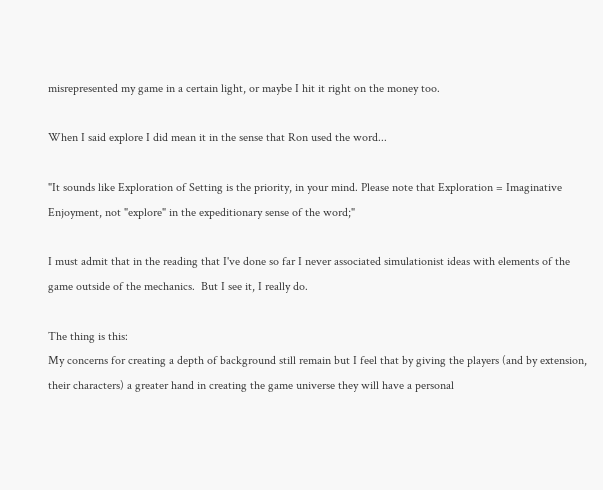misrepresented my game in a certain light, or maybe I hit it right on the money too.

When I said explore I did mean it in the sense that Ron used the word...

"It sounds like Exploration of Setting is the priority, in your mind. Please note that Exploration = Imaginative Enjoyment, not "explore" in the expeditionary sense of the word;"

I must admit that in the reading that I've done so far I never associated simulationist ideas with elements of the game outside of the mechanics.  But I see it, I really do.

The thing is this:
My concerns for creating a depth of background still remain but I feel that by giving the players (and by extension, their characters) a greater hand in creating the game universe they will have a personal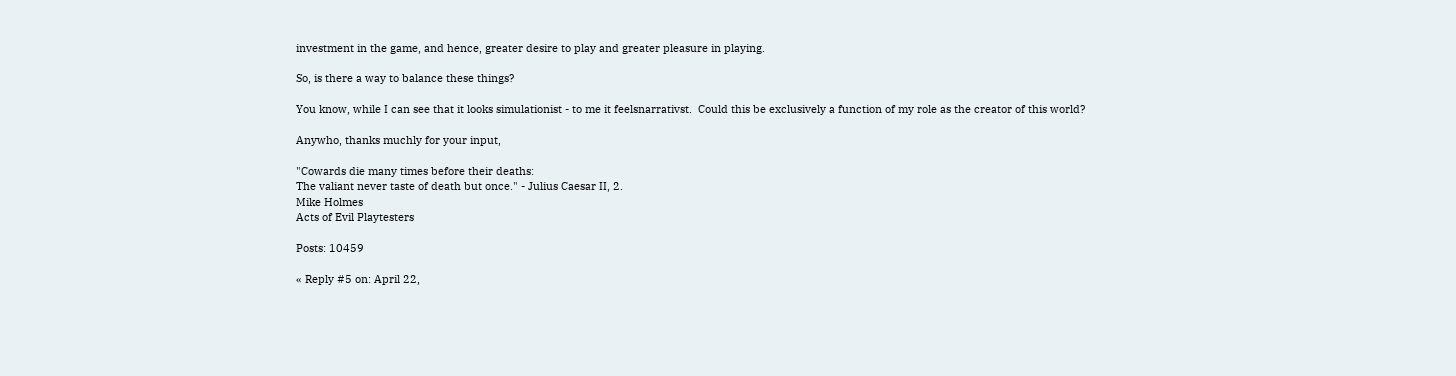investment in the game, and hence, greater desire to play and greater pleasure in playing.

So, is there a way to balance these things?

You know, while I can see that it looks simulationist - to me it feelsnarrativst.  Could this be exclusively a function of my role as the creator of this world?

Anywho, thanks muchly for your input,

"Cowards die many times before their deaths:
The valiant never taste of death but once." - Julius Caesar II, 2.
Mike Holmes
Acts of Evil Playtesters

Posts: 10459

« Reply #5 on: April 22,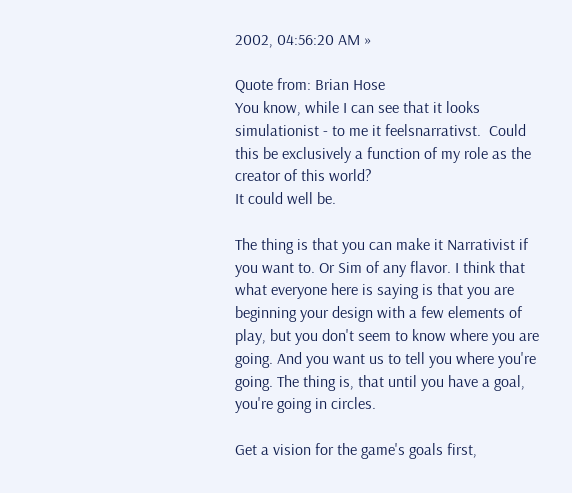2002, 04:56:20 AM »

Quote from: Brian Hose
You know, while I can see that it looks simulationist - to me it feelsnarrativst.  Could this be exclusively a function of my role as the creator of this world?
It could well be.

The thing is that you can make it Narrativist if you want to. Or Sim of any flavor. I think that what everyone here is saying is that you are beginning your design with a few elements of play, but you don't seem to know where you are going. And you want us to tell you where you're going. The thing is, that until you have a goal, you're going in circles.

Get a vision for the game's goals first,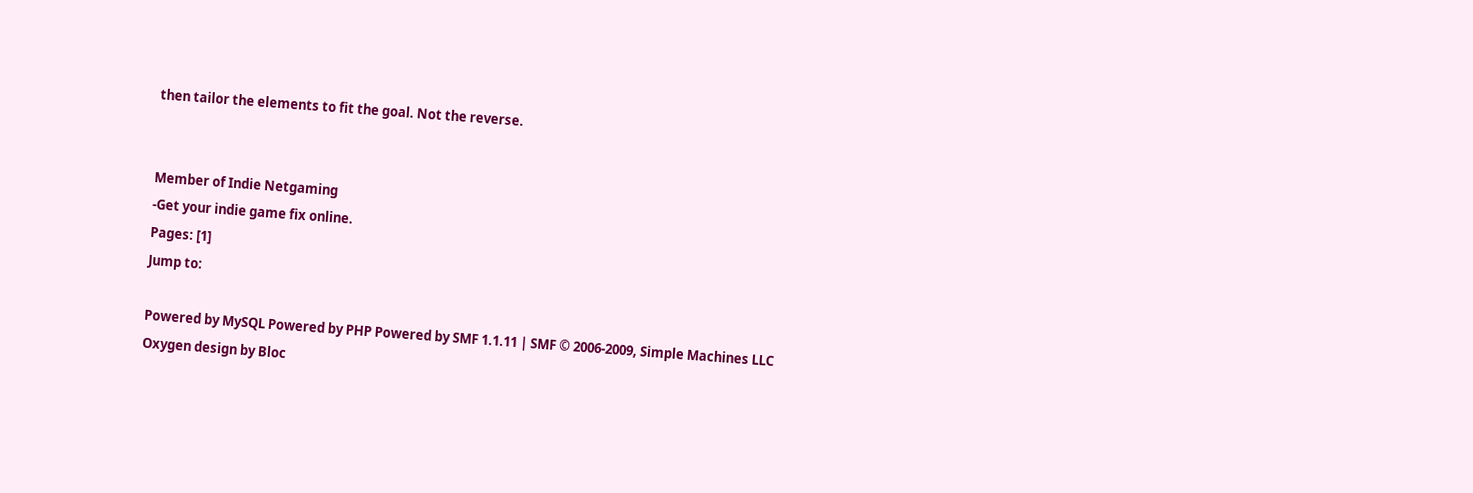then tailor the elements to fit the goal. Not the reverse.


Member of Indie Netgaming
-Get your indie game fix online.
Pages: [1]
Jump to:

Powered by MySQL Powered by PHP Powered by SMF 1.1.11 | SMF © 2006-2009, Simple Machines LLC
Oxygen design by Bloc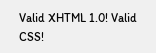Valid XHTML 1.0! Valid CSS!